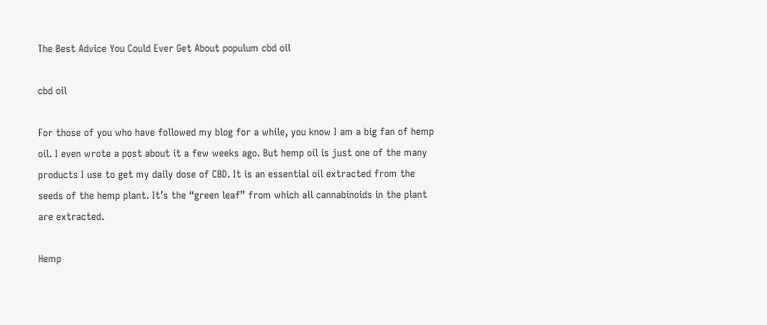The Best Advice You Could Ever Get About populum cbd oil

cbd oil

For those of you who have followed my blog for a while, you know I am a big fan of hemp oil. I even wrote a post about it a few weeks ago. But hemp oil is just one of the many products I use to get my daily dose of CBD. It is an essential oil extracted from the seeds of the hemp plant. It’s the “green leaf” from which all cannabinoids in the plant are extracted.

Hemp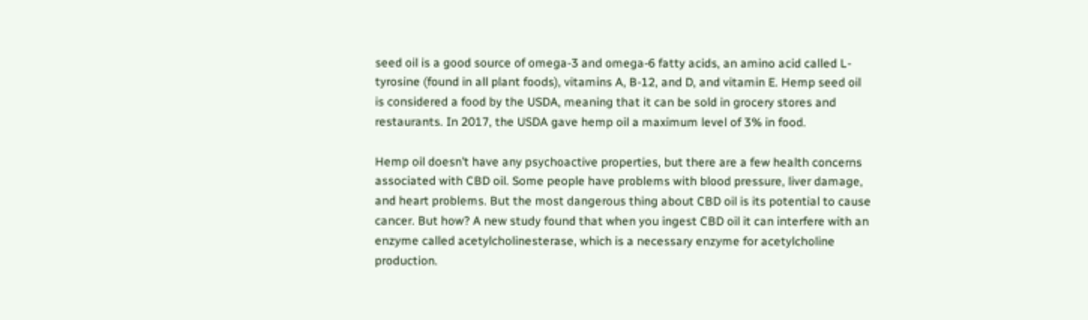seed oil is a good source of omega-3 and omega-6 fatty acids, an amino acid called L-tyrosine (found in all plant foods), vitamins A, B-12, and D, and vitamin E. Hemp seed oil is considered a food by the USDA, meaning that it can be sold in grocery stores and restaurants. In 2017, the USDA gave hemp oil a maximum level of 3% in food.

Hemp oil doesn’t have any psychoactive properties, but there are a few health concerns associated with CBD oil. Some people have problems with blood pressure, liver damage, and heart problems. But the most dangerous thing about CBD oil is its potential to cause cancer. But how? A new study found that when you ingest CBD oil it can interfere with an enzyme called acetylcholinesterase, which is a necessary enzyme for acetylcholine production.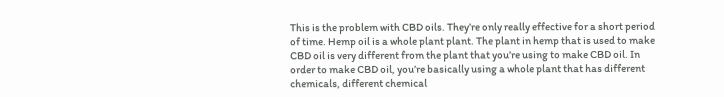This is the problem with CBD oils. They’re only really effective for a short period of time. Hemp oil is a whole plant plant. The plant in hemp that is used to make CBD oil is very different from the plant that you’re using to make CBD oil. In order to make CBD oil, you’re basically using a whole plant that has different chemicals, different chemical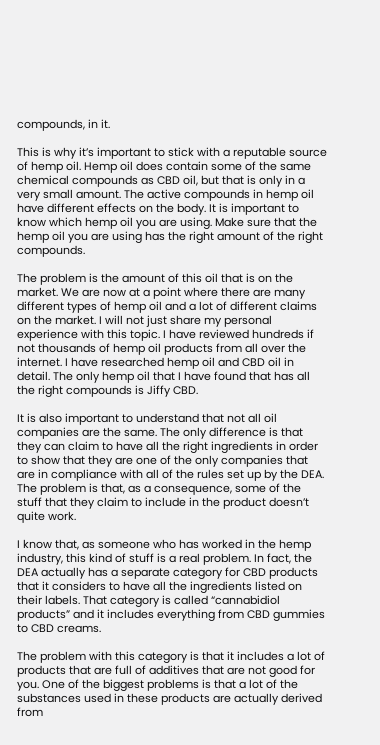compounds, in it.

This is why it’s important to stick with a reputable source of hemp oil. Hemp oil does contain some of the same chemical compounds as CBD oil, but that is only in a very small amount. The active compounds in hemp oil have different effects on the body. It is important to know which hemp oil you are using. Make sure that the hemp oil you are using has the right amount of the right compounds.

The problem is the amount of this oil that is on the market. We are now at a point where there are many different types of hemp oil and a lot of different claims on the market. I will not just share my personal experience with this topic. I have reviewed hundreds if not thousands of hemp oil products from all over the internet. I have researched hemp oil and CBD oil in detail. The only hemp oil that I have found that has all the right compounds is Jiffy CBD.

It is also important to understand that not all oil companies are the same. The only difference is that they can claim to have all the right ingredients in order to show that they are one of the only companies that are in compliance with all of the rules set up by the DEA. The problem is that, as a consequence, some of the stuff that they claim to include in the product doesn’t quite work.

I know that, as someone who has worked in the hemp industry, this kind of stuff is a real problem. In fact, the DEA actually has a separate category for CBD products that it considers to have all the ingredients listed on their labels. That category is called “cannabidiol products” and it includes everything from CBD gummies to CBD creams.

The problem with this category is that it includes a lot of products that are full of additives that are not good for you. One of the biggest problems is that a lot of the substances used in these products are actually derived from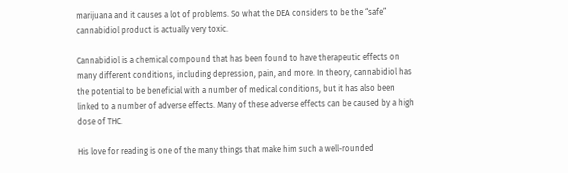marijuana and it causes a lot of problems. So what the DEA considers to be the “safe” cannabidiol product is actually very toxic.

Cannabidiol is a chemical compound that has been found to have therapeutic effects on many different conditions, including depression, pain, and more. In theory, cannabidiol has the potential to be beneficial with a number of medical conditions, but it has also been linked to a number of adverse effects. Many of these adverse effects can be caused by a high dose of THC.

His love for reading is one of the many things that make him such a well-rounded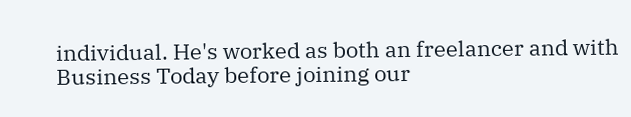individual. He's worked as both an freelancer and with Business Today before joining our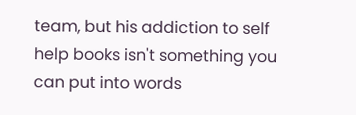team, but his addiction to self help books isn't something you can put into words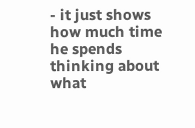- it just shows how much time he spends thinking about what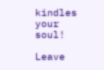kindles your soul!

Leave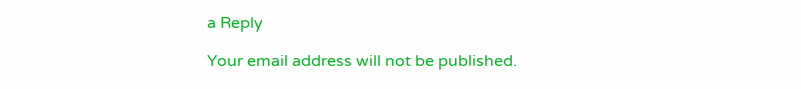a Reply

Your email address will not be published.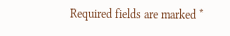Required fields are marked *